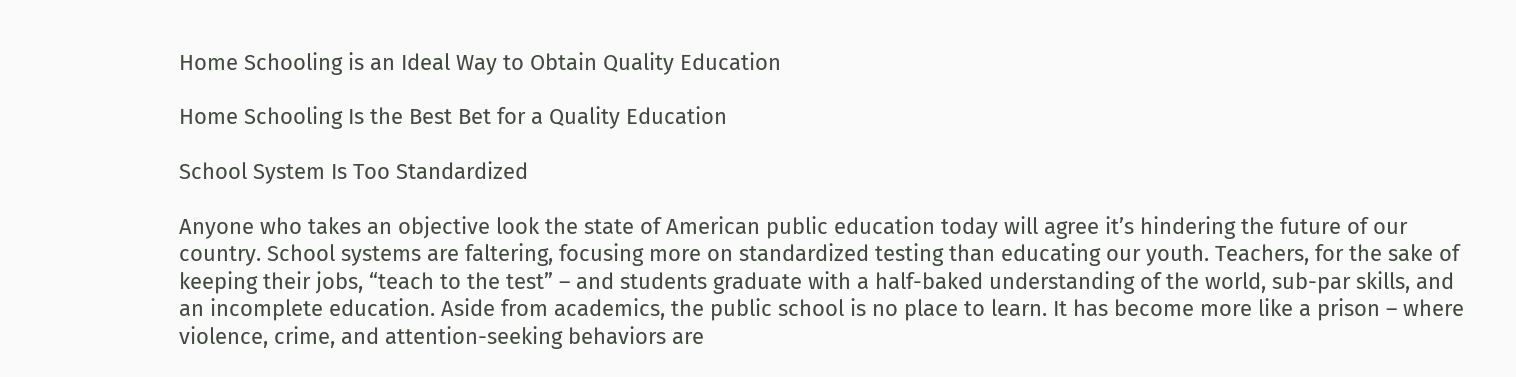Home Schooling is an Ideal Way to Obtain Quality Education

Home Schooling Is the Best Bet for a Quality Education

School System Is Too Standardized

Anyone who takes an objective look the state of American public education today will agree it’s hindering the future of our country. School systems are faltering, focusing more on standardized testing than educating our youth. Teachers, for the sake of keeping their jobs, “teach to the test” – and students graduate with a half-baked understanding of the world, sub-par skills, and an incomplete education. Aside from academics, the public school is no place to learn. It has become more like a prison – where violence, crime, and attention-seeking behaviors are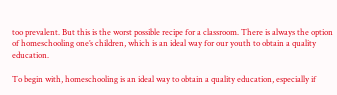too prevalent. But this is the worst possible recipe for a classroom. There is always the option of homeschooling one’s children, which is an ideal way for our youth to obtain a quality education.

To begin with, homeschooling is an ideal way to obtain a quality education, especially if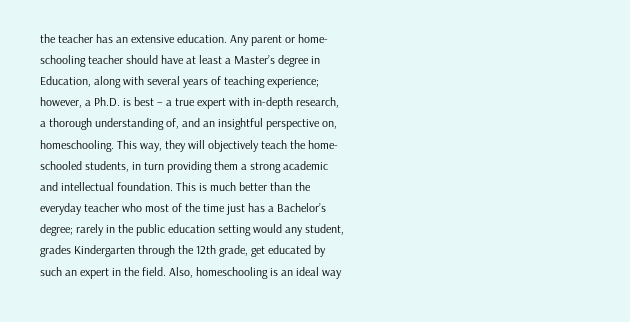the teacher has an extensive education. Any parent or home-schooling teacher should have at least a Master’s degree in Education, along with several years of teaching experience; however, a Ph.D. is best – a true expert with in-depth research, a thorough understanding of, and an insightful perspective on, homeschooling. This way, they will objectively teach the home-schooled students, in turn providing them a strong academic and intellectual foundation. This is much better than the everyday teacher who most of the time just has a Bachelor’s degree; rarely in the public education setting would any student, grades Kindergarten through the 12th grade, get educated by such an expert in the field. Also, homeschooling is an ideal way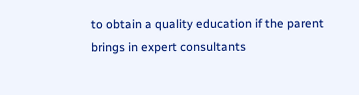to obtain a quality education if the parent brings in expert consultants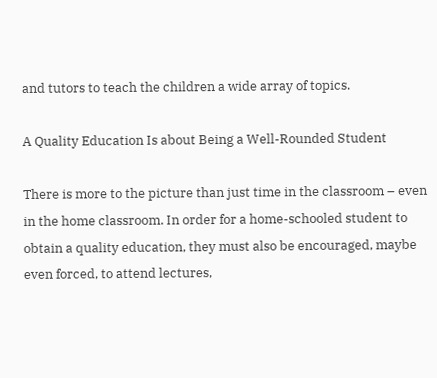and tutors to teach the children a wide array of topics.

A Quality Education Is about Being a Well-Rounded Student

There is more to the picture than just time in the classroom – even in the home classroom. In order for a home-schooled student to obtain a quality education, they must also be encouraged, maybe even forced, to attend lectures,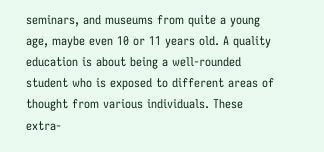seminars, and museums from quite a young age, maybe even 10 or 11 years old. A quality education is about being a well-rounded student who is exposed to different areas of thought from various individuals. These extra-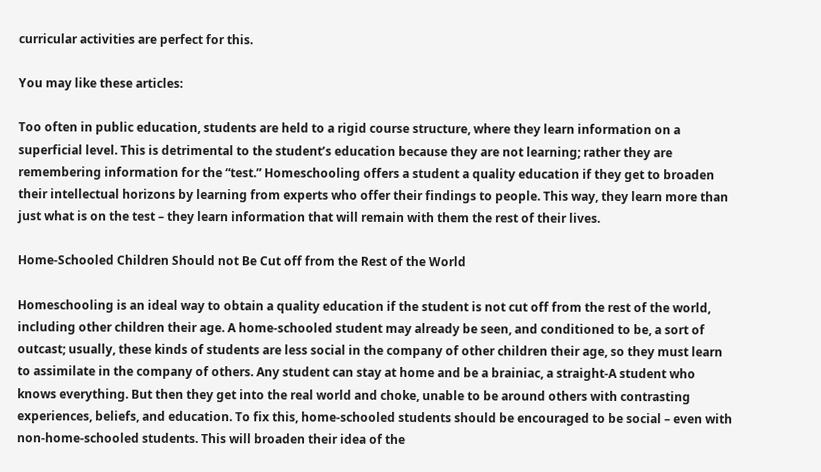curricular activities are perfect for this.

You may like these articles:

Too often in public education, students are held to a rigid course structure, where they learn information on a superficial level. This is detrimental to the student’s education because they are not learning; rather they are remembering information for the “test.” Homeschooling offers a student a quality education if they get to broaden their intellectual horizons by learning from experts who offer their findings to people. This way, they learn more than just what is on the test – they learn information that will remain with them the rest of their lives.

Home-Schooled Children Should not Be Cut off from the Rest of the World

Homeschooling is an ideal way to obtain a quality education if the student is not cut off from the rest of the world, including other children their age. A home-schooled student may already be seen, and conditioned to be, a sort of outcast; usually, these kinds of students are less social in the company of other children their age, so they must learn to assimilate in the company of others. Any student can stay at home and be a brainiac, a straight-A student who knows everything. But then they get into the real world and choke, unable to be around others with contrasting experiences, beliefs, and education. To fix this, home-schooled students should be encouraged to be social – even with non-home-schooled students. This will broaden their idea of the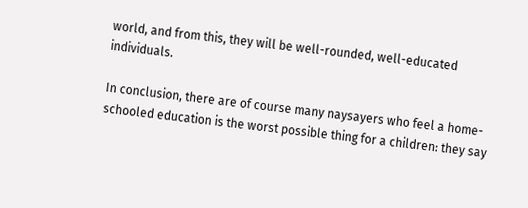world, and from this, they will be well-rounded, well-educated individuals.

In conclusion, there are of course many naysayers who feel a home-schooled education is the worst possible thing for a children: they say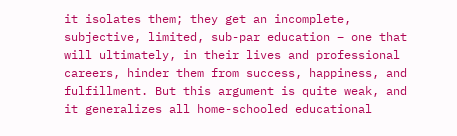it isolates them; they get an incomplete, subjective, limited, sub-par education – one that will ultimately, in their lives and professional careers, hinder them from success, happiness, and fulfillment. But this argument is quite weak, and it generalizes all home-schooled educational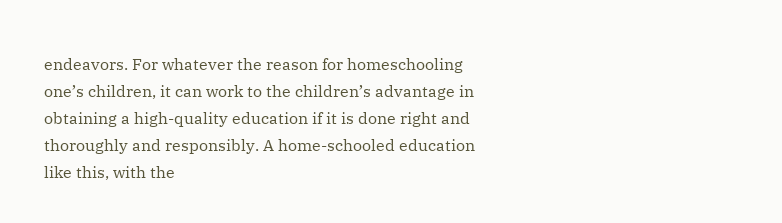endeavors. For whatever the reason for homeschooling one’s children, it can work to the children’s advantage in obtaining a high-quality education if it is done right and thoroughly and responsibly. A home-schooled education like this, with the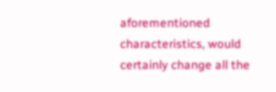aforementioned characteristics, would certainly change all the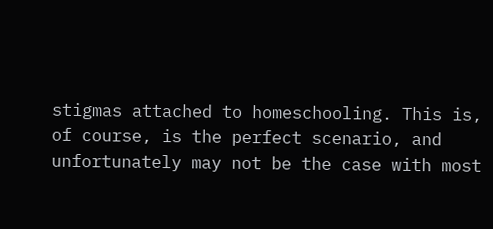stigmas attached to homeschooling. This is, of course, is the perfect scenario, and unfortunately may not be the case with most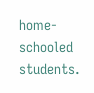home-schooled students.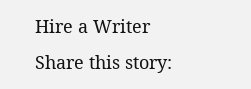Hire a Writer
Share this story: